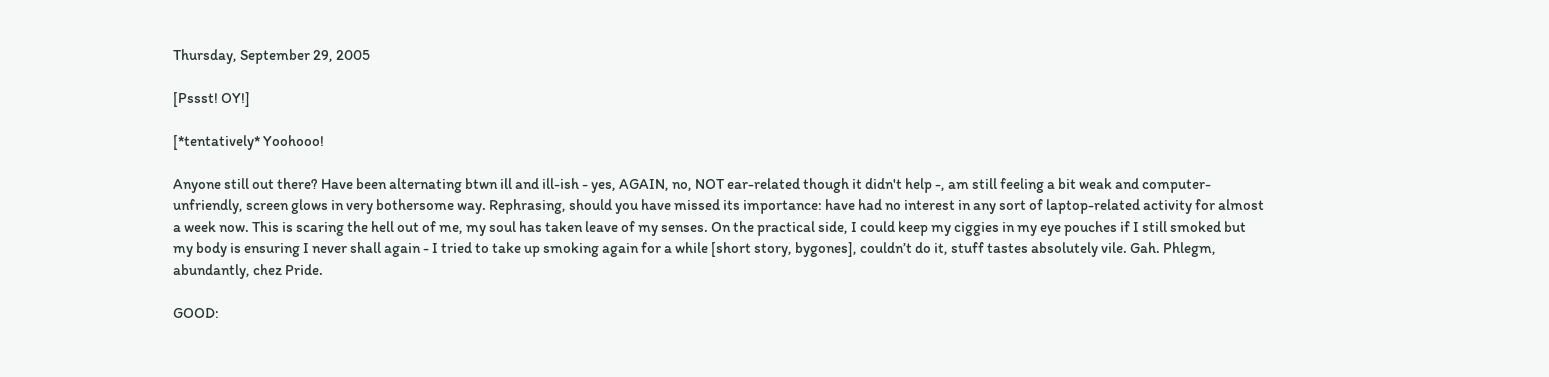Thursday, September 29, 2005

[Pssst! OY!]

[*tentatively* Yoohooo!

Anyone still out there? Have been alternating btwn ill and ill-ish - yes, AGAIN, no, NOT ear-related though it didn't help -, am still feeling a bit weak and computer-unfriendly, screen glows in very bothersome way. Rephrasing, should you have missed its importance: have had no interest in any sort of laptop-related activity for almost a week now. This is scaring the hell out of me, my soul has taken leave of my senses. On the practical side, I could keep my ciggies in my eye pouches if I still smoked but my body is ensuring I never shall again - I tried to take up smoking again for a while [short story, bygones], couldn’t do it, stuff tastes absolutely vile. Gah. Phlegm, abundantly, chez Pride.

GOOD: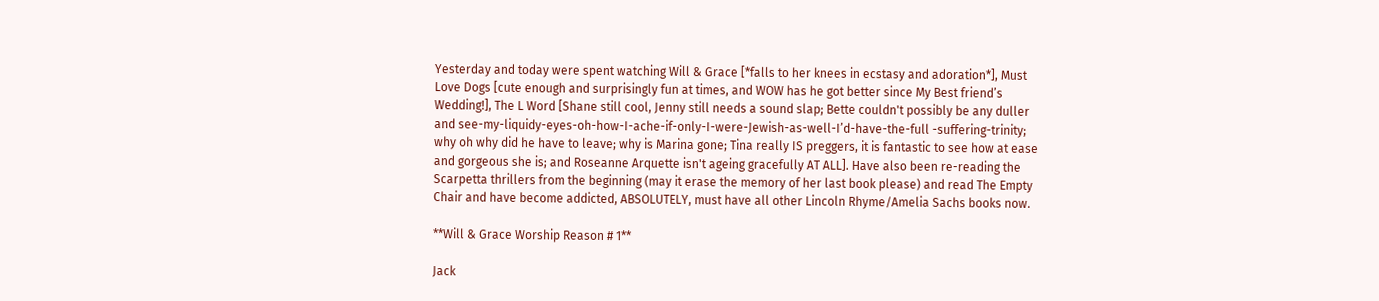Yesterday and today were spent watching Will & Grace [*falls to her knees in ecstasy and adoration*], Must Love Dogs [cute enough and surprisingly fun at times, and WOW has he got better since My Best friend’s Wedding!], The L Word [Shane still cool, Jenny still needs a sound slap; Bette couldn't possibly be any duller and see-my-liquidy-eyes-oh-how-I-ache-if-only-I-were-Jewish-as-well-I’d-have-the-full -suffering-trinity; why oh why did he have to leave; why is Marina gone; Tina really IS preggers, it is fantastic to see how at ease and gorgeous she is; and Roseanne Arquette isn't ageing gracefully AT ALL]. Have also been re-reading the Scarpetta thrillers from the beginning (may it erase the memory of her last book please) and read The Empty Chair and have become addicted, ABSOLUTELY, must have all other Lincoln Rhyme/Amelia Sachs books now.

**Will & Grace Worship Reason # 1**

Jack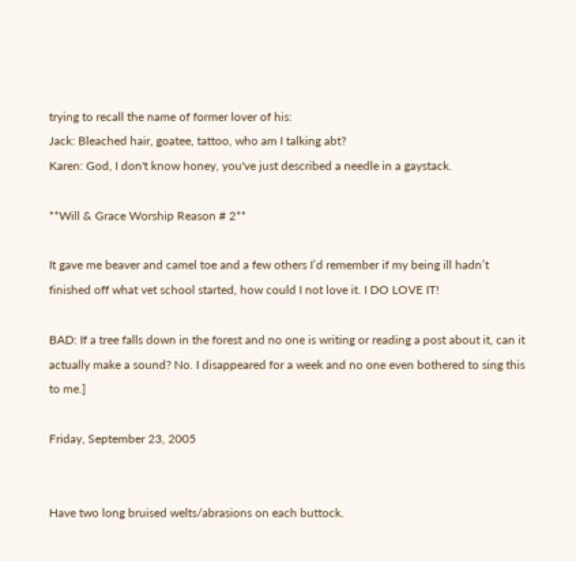trying to recall the name of former lover of his:
Jack: Bleached hair, goatee, tattoo, who am I talking abt?
Karen: God, I don't know honey, you've just described a needle in a gaystack.

**Will & Grace Worship Reason # 2**

It gave me beaver and camel toe and a few others I’d remember if my being ill hadn’t finished off what vet school started, how could I not love it. I DO LOVE IT!

BAD: If a tree falls down in the forest and no one is writing or reading a post about it, can it actually make a sound? No. I disappeared for a week and no one even bothered to sing this to me.]

Friday, September 23, 2005


Have two long bruised welts/abrasions on each buttock.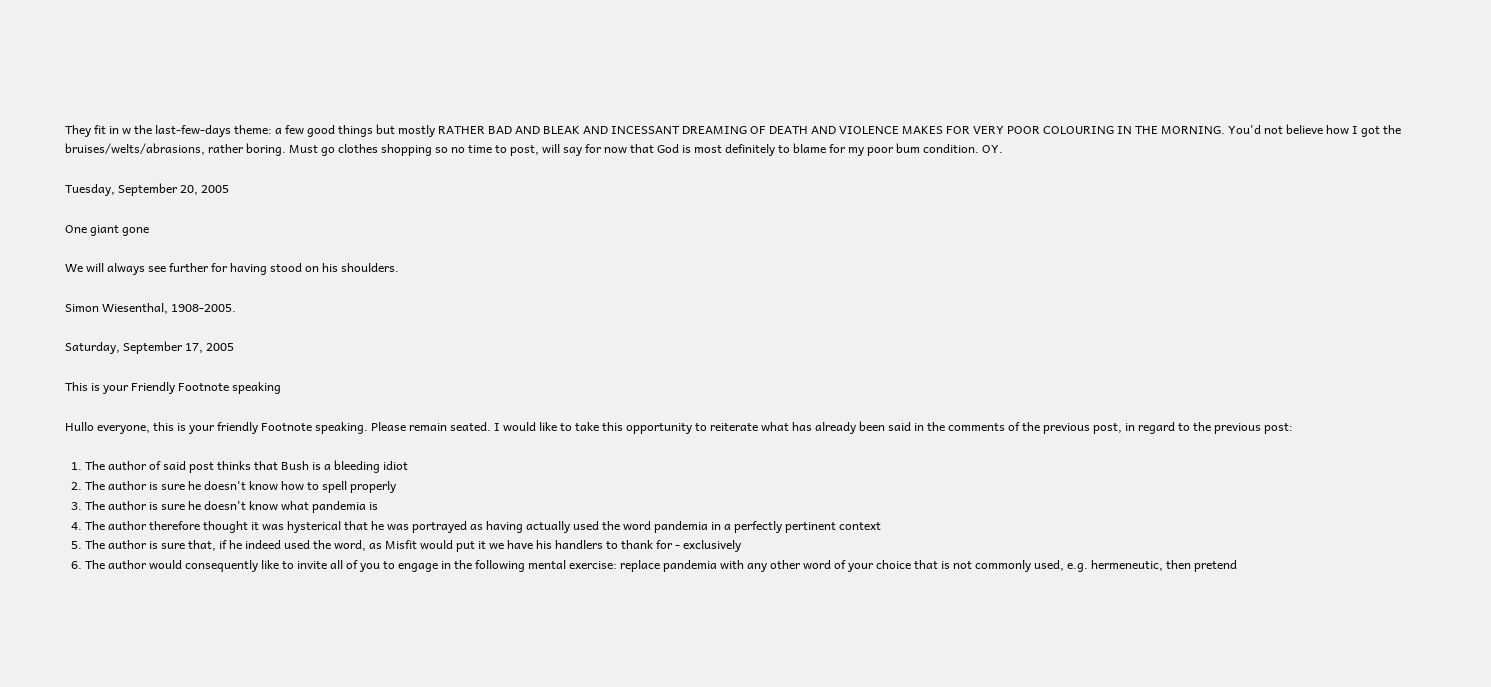They fit in w the last-few-days theme: a few good things but mostly RATHER BAD AND BLEAK AND INCESSANT DREAMING OF DEATH AND VIOLENCE MAKES FOR VERY POOR COLOURING IN THE MORNING. You'd not believe how I got the bruises/welts/abrasions, rather boring. Must go clothes shopping so no time to post, will say for now that God is most definitely to blame for my poor bum condition. OY.

Tuesday, September 20, 2005

One giant gone

We will always see further for having stood on his shoulders.

Simon Wiesenthal, 1908-2005.

Saturday, September 17, 2005

This is your Friendly Footnote speaking

Hullo everyone, this is your friendly Footnote speaking. Please remain seated. I would like to take this opportunity to reiterate what has already been said in the comments of the previous post, in regard to the previous post:

  1. The author of said post thinks that Bush is a bleeding idiot
  2. The author is sure he doesn't know how to spell properly
  3. The author is sure he doesn't know what pandemia is
  4. The author therefore thought it was hysterical that he was portrayed as having actually used the word pandemia in a perfectly pertinent context
  5. The author is sure that, if he indeed used the word, as Misfit would put it we have his handlers to thank for - exclusively
  6. The author would consequently like to invite all of you to engage in the following mental exercise: replace pandemia with any other word of your choice that is not commonly used, e.g. hermeneutic, then pretend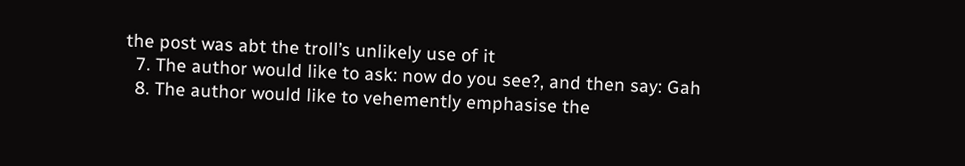the post was abt the troll’s unlikely use of it
  7. The author would like to ask: now do you see?, and then say: Gah
  8. The author would like to vehemently emphasise the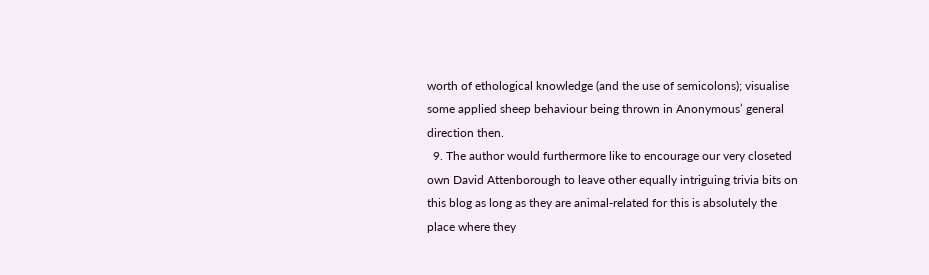worth of ethological knowledge (and the use of semicolons); visualise some applied sheep behaviour being thrown in Anonymous’ general direction then.
  9. The author would furthermore like to encourage our very closeted own David Attenborough to leave other equally intriguing trivia bits on this blog as long as they are animal-related for this is absolutely the place where they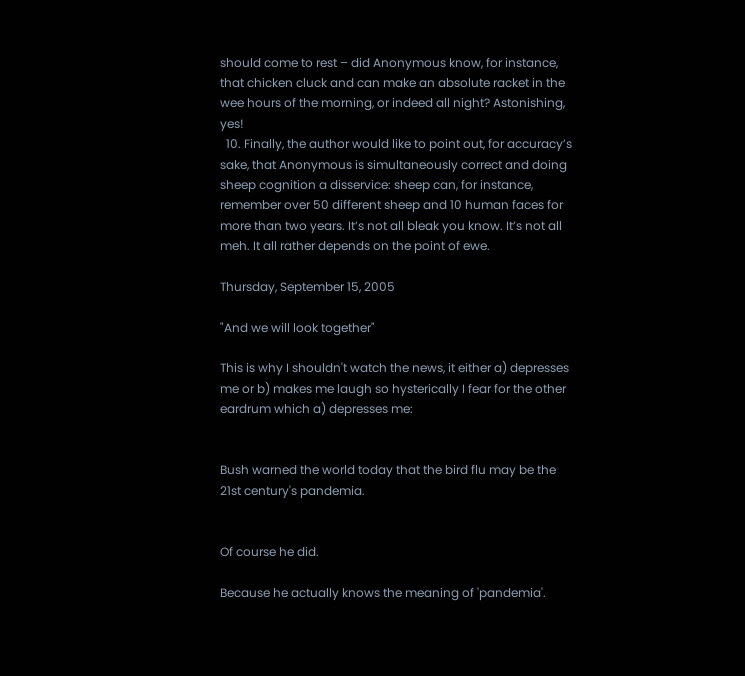should come to rest – did Anonymous know, for instance, that chicken cluck and can make an absolute racket in the wee hours of the morning, or indeed all night? Astonishing, yes!
  10. Finally, the author would like to point out, for accuracy’s sake, that Anonymous is simultaneously correct and doing sheep cognition a disservice: sheep can, for instance, remember over 50 different sheep and 10 human faces for more than two years. It’s not all bleak you know. It’s not all meh. It all rather depends on the point of ewe.

Thursday, September 15, 2005

"And we will look together"

This is why I shouldn't watch the news, it either a) depresses me or b) makes me laugh so hysterically I fear for the other eardrum which a) depresses me:


Bush warned the world today that the bird flu may be the 21st century's pandemia.


Of course he did.

Because he actually knows the meaning of 'pandemia'.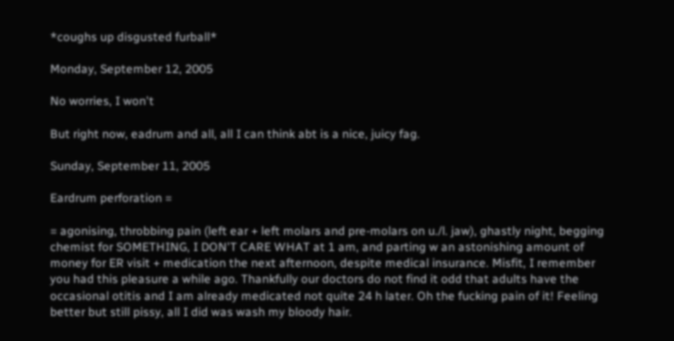*coughs up disgusted furball*

Monday, September 12, 2005

No worries, I won't

But right now, eadrum and all, all I can think abt is a nice, juicy fag.

Sunday, September 11, 2005

Eardrum perforation =

= agonising, throbbing pain (left ear + left molars and pre-molars on u./l. jaw), ghastly night, begging chemist for SOMETHING, I DON'T CARE WHAT at 1 am, and parting w an astonishing amount of money for ER visit + medication the next afternoon, despite medical insurance. Misfit, I remember you had this pleasure a while ago. Thankfully our doctors do not find it odd that adults have the occasional otitis and I am already medicated not quite 24 h later. Oh the fucking pain of it! Feeling better but still pissy, all I did was wash my bloody hair.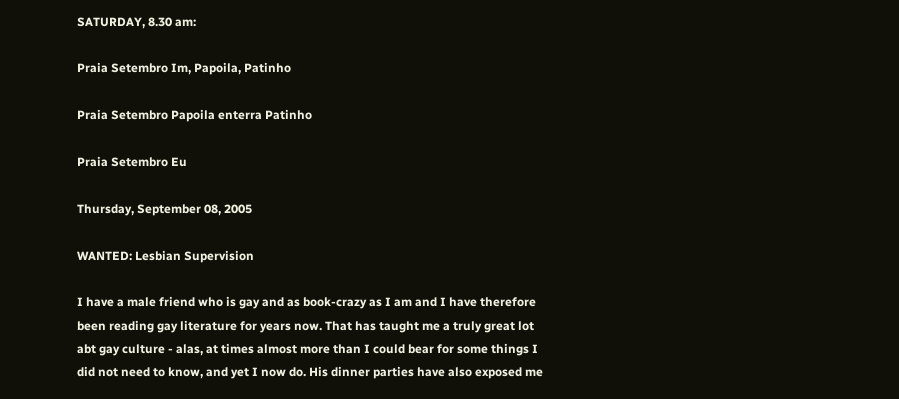SATURDAY, 8.30 am:

Praia Setembro Im, Papoila, Patinho

Praia Setembro Papoila enterra Patinho

Praia Setembro Eu

Thursday, September 08, 2005

WANTED: Lesbian Supervision

I have a male friend who is gay and as book-crazy as I am and I have therefore been reading gay literature for years now. That has taught me a truly great lot abt gay culture - alas, at times almost more than I could bear for some things I did not need to know, and yet I now do. His dinner parties have also exposed me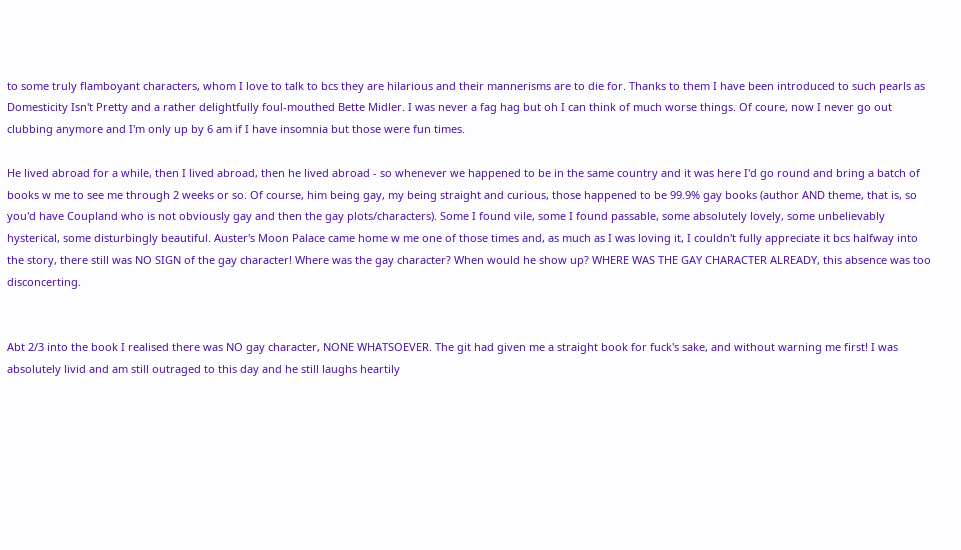to some truly flamboyant characters, whom I love to talk to bcs they are hilarious and their mannerisms are to die for. Thanks to them I have been introduced to such pearls as Domesticity Isn't Pretty and a rather delightfully foul-mouthed Bette Midler. I was never a fag hag but oh I can think of much worse things. Of coure, now I never go out clubbing anymore and I'm only up by 6 am if I have insomnia but those were fun times.

He lived abroad for a while, then I lived abroad, then he lived abroad - so whenever we happened to be in the same country and it was here I'd go round and bring a batch of books w me to see me through 2 weeks or so. Of course, him being gay, my being straight and curious, those happened to be 99.9% gay books (author AND theme, that is, so you'd have Coupland who is not obviously gay and then the gay plots/characters). Some I found vile, some I found passable, some absolutely lovely, some unbelievably hysterical, some disturbingly beautiful. Auster's Moon Palace came home w me one of those times and, as much as I was loving it, I couldn't fully appreciate it bcs halfway into the story, there still was NO SIGN of the gay character! Where was the gay character? When would he show up? WHERE WAS THE GAY CHARACTER ALREADY, this absence was too disconcerting.


Abt 2/3 into the book I realised there was NO gay character, NONE WHATSOEVER. The git had given me a straight book for fuck's sake, and without warning me first! I was absolutely livid and am still outraged to this day and he still laughs heartily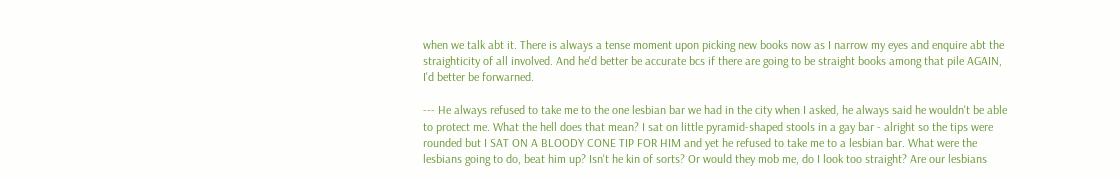when we talk abt it. There is always a tense moment upon picking new books now as I narrow my eyes and enquire abt the straighticity of all involved. And he'd better be accurate bcs if there are going to be straight books among that pile AGAIN, I'd better be forwarned.

--- He always refused to take me to the one lesbian bar we had in the city when I asked, he always said he wouldn't be able to protect me. What the hell does that mean? I sat on little pyramid-shaped stools in a gay bar - alright so the tips were rounded but I SAT ON A BLOODY CONE TIP FOR HIM and yet he refused to take me to a lesbian bar. What were the lesbians going to do, beat him up? Isn't he kin of sorts? Or would they mob me, do I look too straight? Are our lesbians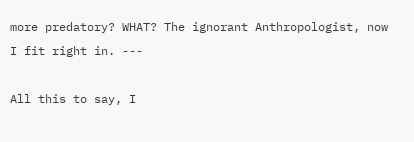more predatory? WHAT? The ignorant Anthropologist, now I fit right in. ---

All this to say, I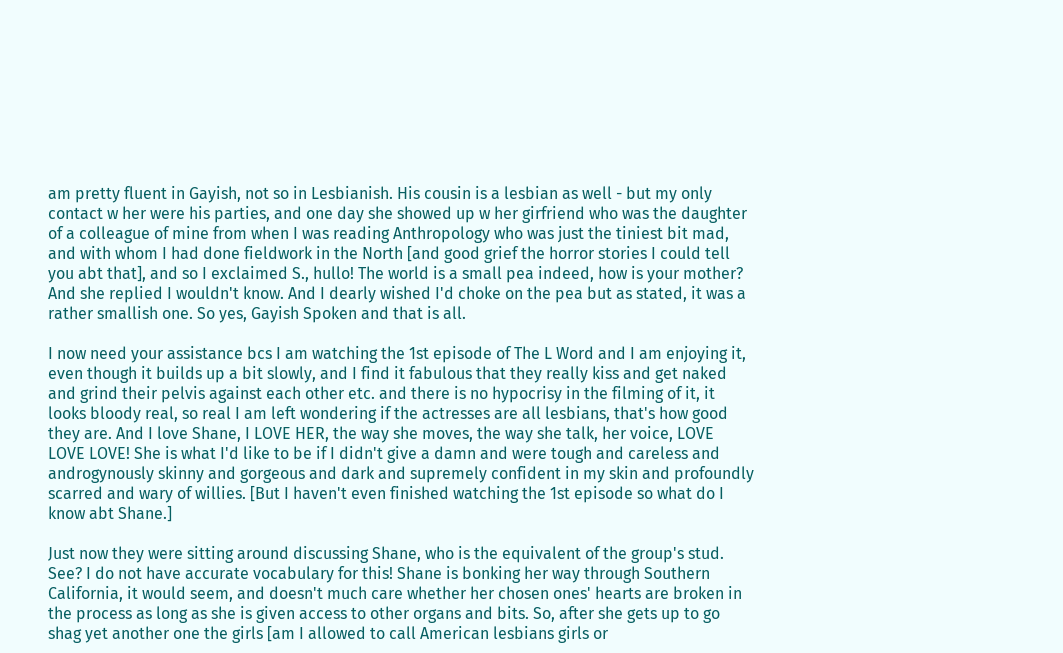am pretty fluent in Gayish, not so in Lesbianish. His cousin is a lesbian as well - but my only contact w her were his parties, and one day she showed up w her girfriend who was the daughter of a colleague of mine from when I was reading Anthropology who was just the tiniest bit mad, and with whom I had done fieldwork in the North [and good grief the horror stories I could tell you abt that], and so I exclaimed S., hullo! The world is a small pea indeed, how is your mother? And she replied I wouldn't know. And I dearly wished I'd choke on the pea but as stated, it was a rather smallish one. So yes, Gayish Spoken and that is all.

I now need your assistance bcs I am watching the 1st episode of The L Word and I am enjoying it, even though it builds up a bit slowly, and I find it fabulous that they really kiss and get naked and grind their pelvis against each other etc. and there is no hypocrisy in the filming of it, it looks bloody real, so real I am left wondering if the actresses are all lesbians, that's how good they are. And I love Shane, I LOVE HER, the way she moves, the way she talk, her voice, LOVE LOVE LOVE! She is what I'd like to be if I didn't give a damn and were tough and careless and androgynously skinny and gorgeous and dark and supremely confident in my skin and profoundly scarred and wary of willies. [But I haven't even finished watching the 1st episode so what do I know abt Shane.]

Just now they were sitting around discussing Shane, who is the equivalent of the group's stud. See? I do not have accurate vocabulary for this! Shane is bonking her way through Southern California, it would seem, and doesn't much care whether her chosen ones' hearts are broken in the process as long as she is given access to other organs and bits. So, after she gets up to go shag yet another one the girls [am I allowed to call American lesbians girls or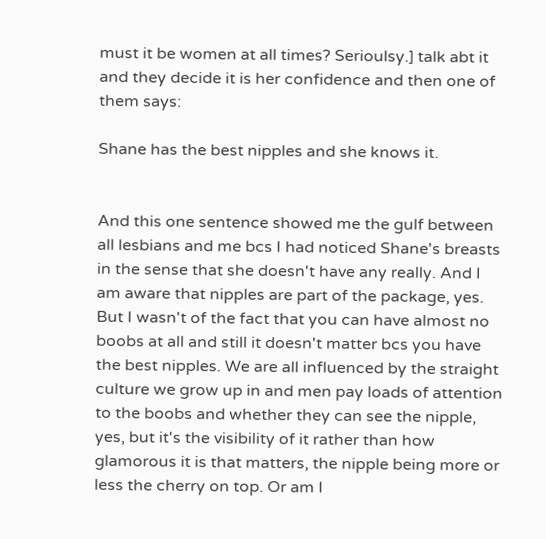must it be women at all times? Serioulsy.] talk abt it and they decide it is her confidence and then one of them says:

Shane has the best nipples and she knows it.


And this one sentence showed me the gulf between all lesbians and me bcs I had noticed Shane's breasts in the sense that she doesn't have any really. And I am aware that nipples are part of the package, yes. But I wasn't of the fact that you can have almost no boobs at all and still it doesn't matter bcs you have the best nipples. We are all influenced by the straight culture we grow up in and men pay loads of attention to the boobs and whether they can see the nipple, yes, but it's the visibility of it rather than how glamorous it is that matters, the nipple being more or less the cherry on top. Or am I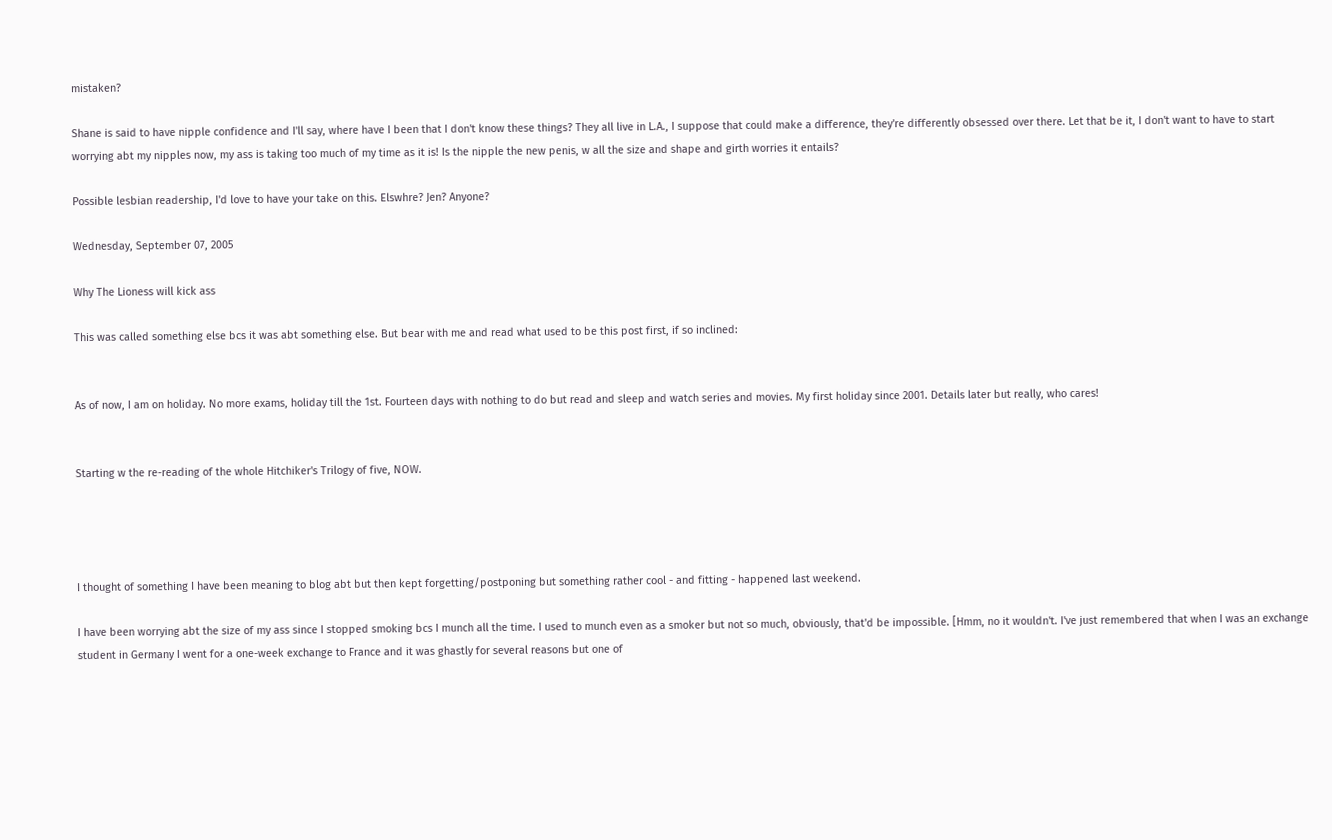mistaken?

Shane is said to have nipple confidence and I'll say, where have I been that I don't know these things? They all live in L.A., I suppose that could make a difference, they're differently obsessed over there. Let that be it, I don't want to have to start worrying abt my nipples now, my ass is taking too much of my time as it is! Is the nipple the new penis, w all the size and shape and girth worries it entails?

Possible lesbian readership, I'd love to have your take on this. Elswhre? Jen? Anyone?

Wednesday, September 07, 2005

Why The Lioness will kick ass

This was called something else bcs it was abt something else. But bear with me and read what used to be this post first, if so inclined:


As of now, I am on holiday. No more exams, holiday till the 1st. Fourteen days with nothing to do but read and sleep and watch series and movies. My first holiday since 2001. Details later but really, who cares!


Starting w the re-reading of the whole Hitchiker's Trilogy of five, NOW.




I thought of something I have been meaning to blog abt but then kept forgetting/postponing but something rather cool - and fitting - happened last weekend.

I have been worrying abt the size of my ass since I stopped smoking bcs I munch all the time. I used to munch even as a smoker but not so much, obviously, that'd be impossible. [Hmm, no it wouldn't. I've just remembered that when I was an exchange student in Germany I went for a one-week exchange to France and it was ghastly for several reasons but one of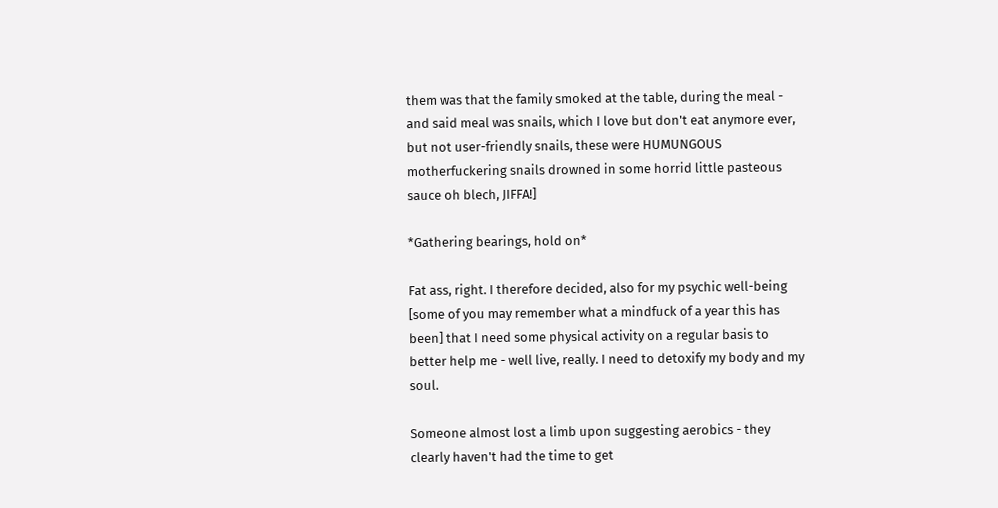them was that the family smoked at the table, during the meal - and said meal was snails, which I love but don't eat anymore ever, but not user-friendly snails, these were HUMUNGOUS motherfuckering snails drowned in some horrid little pasteous sauce oh blech, JIFFA!]

*Gathering bearings, hold on*

Fat ass, right. I therefore decided, also for my psychic well-being [some of you may remember what a mindfuck of a year this has been] that I need some physical activity on a regular basis to better help me - well live, really. I need to detoxify my body and my soul.

Someone almost lost a limb upon suggesting aerobics - they clearly haven't had the time to get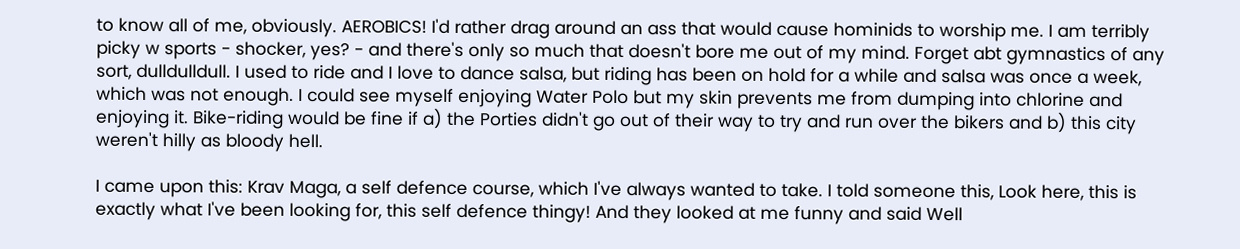to know all of me, obviously. AEROBICS! I'd rather drag around an ass that would cause hominids to worship me. I am terribly picky w sports - shocker, yes? - and there's only so much that doesn't bore me out of my mind. Forget abt gymnastics of any sort, dulldulldull. I used to ride and I love to dance salsa, but riding has been on hold for a while and salsa was once a week, which was not enough. I could see myself enjoying Water Polo but my skin prevents me from dumping into chlorine and enjoying it. Bike-riding would be fine if a) the Porties didn't go out of their way to try and run over the bikers and b) this city weren't hilly as bloody hell.

I came upon this: Krav Maga, a self defence course, which I've always wanted to take. I told someone this, Look here, this is exactly what I've been looking for, this self defence thingy! And they looked at me funny and said Well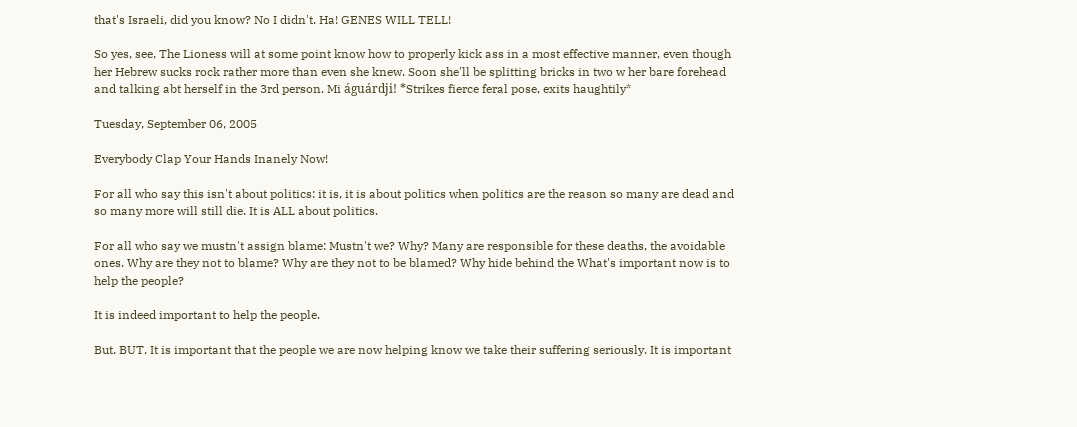that's Israeli, did you know? No I didn't. Ha! GENES WILL TELL!

So yes, see, The Lioness will at some point know how to properly kick ass in a most effective manner, even though her Hebrew sucks rock rather more than even she knew. Soon she'll be splitting bricks in two w her bare forehead and talking abt herself in the 3rd person. Mi águárdji! *Strikes fierce feral pose, exits haughtily*

Tuesday, September 06, 2005

Everybody Clap Your Hands Inanely Now!

For all who say this isn't about politics: it is, it is about politics when politics are the reason so many are dead and so many more will still die. It is ALL about politics.

For all who say we mustn't assign blame: Mustn't we? Why? Many are responsible for these deaths, the avoidable ones. Why are they not to blame? Why are they not to be blamed? Why hide behind the What's important now is to help the people?

It is indeed important to help the people.

But. BUT. It is important that the people we are now helping know we take their suffering seriously. It is important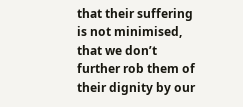that their suffering is not minimised, that we don’t further rob them of their dignity by our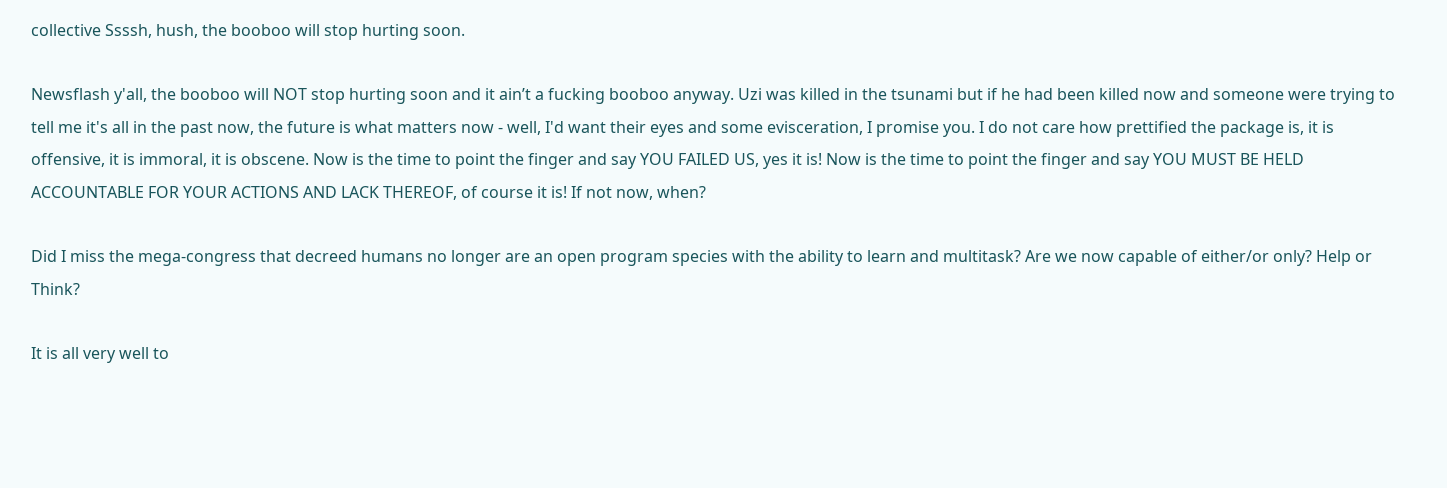collective Ssssh, hush, the booboo will stop hurting soon.

Newsflash y'all, the booboo will NOT stop hurting soon and it ain’t a fucking booboo anyway. Uzi was killed in the tsunami but if he had been killed now and someone were trying to tell me it's all in the past now, the future is what matters now - well, I'd want their eyes and some evisceration, I promise you. I do not care how prettified the package is, it is offensive, it is immoral, it is obscene. Now is the time to point the finger and say YOU FAILED US, yes it is! Now is the time to point the finger and say YOU MUST BE HELD ACCOUNTABLE FOR YOUR ACTIONS AND LACK THEREOF, of course it is! If not now, when?

Did I miss the mega-congress that decreed humans no longer are an open program species with the ability to learn and multitask? Are we now capable of either/or only? Help or Think?

It is all very well to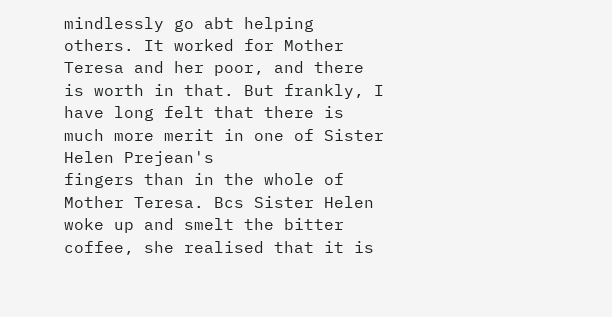mindlessly go abt helping others. It worked for Mother Teresa and her poor, and there is worth in that. But frankly, I have long felt that there is much more merit in one of Sister Helen Prejean's
fingers than in the whole of Mother Teresa. Bcs Sister Helen woke up and smelt the bitter coffee, she realised that it is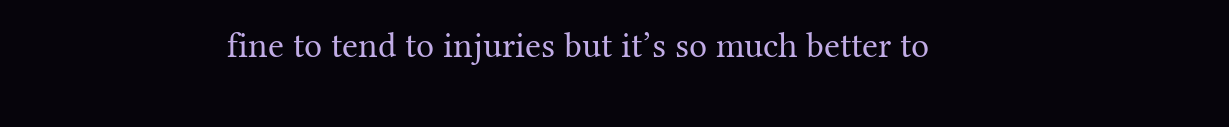fine to tend to injuries but it’s so much better to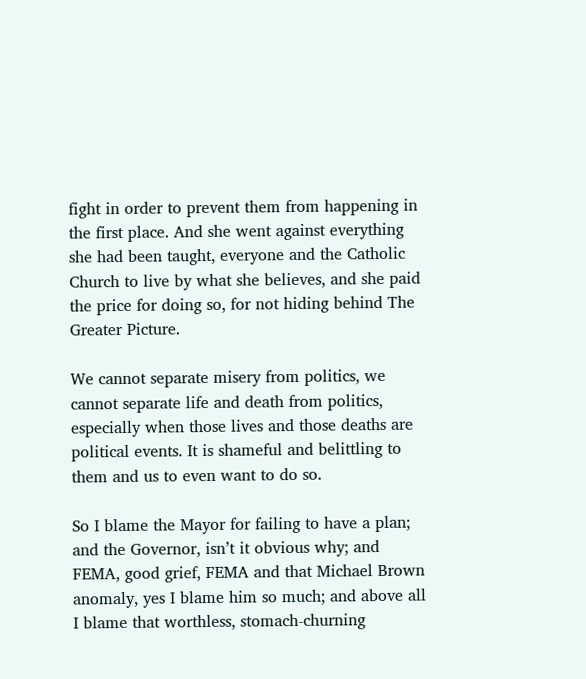fight in order to prevent them from happening in the first place. And she went against everything she had been taught, everyone and the Catholic Church to live by what she believes, and she paid the price for doing so, for not hiding behind The Greater Picture.

We cannot separate misery from politics, we cannot separate life and death from politics, especially when those lives and those deaths are political events. It is shameful and belittling to them and us to even want to do so.

So I blame the Mayor for failing to have a plan; and the Governor, isn’t it obvious why; and FEMA, good grief, FEMA and that Michael Brown anomaly, yes I blame him so much; and above all I blame that worthless, stomach-churning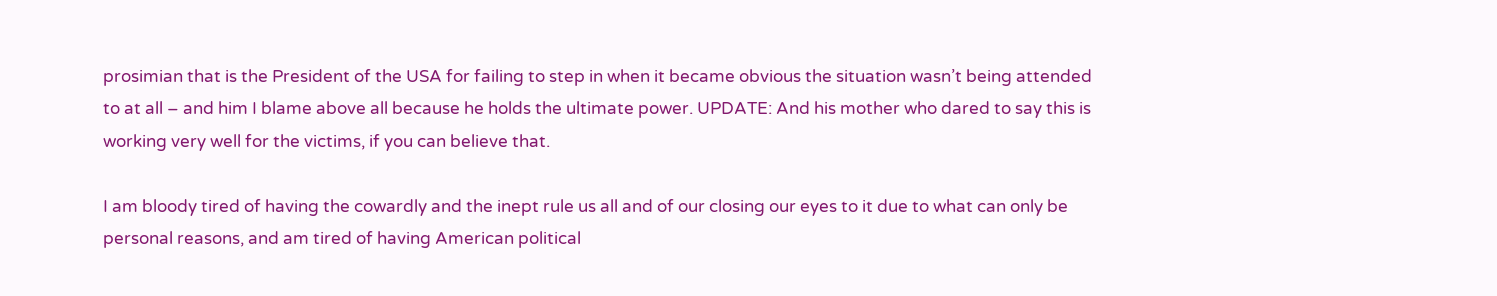prosimian that is the President of the USA for failing to step in when it became obvious the situation wasn’t being attended to at all – and him I blame above all because he holds the ultimate power. UPDATE: And his mother who dared to say this is working very well for the victims, if you can believe that.

I am bloody tired of having the cowardly and the inept rule us all and of our closing our eyes to it due to what can only be personal reasons, and am tired of having American political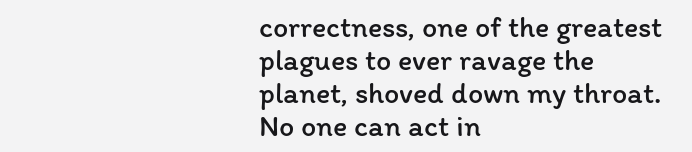correctness, one of the greatest plagues to ever ravage the planet, shoved down my throat. No one can act in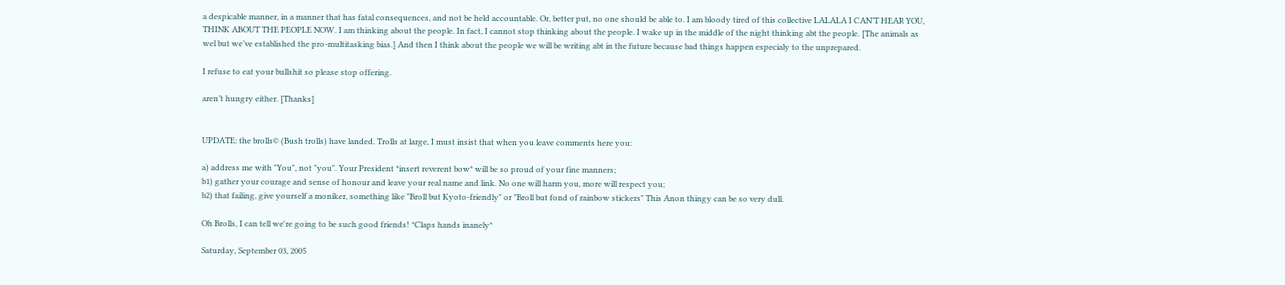a despicable manner, in a manner that has fatal consequences, and not be held accountable. Or, better put, no one should be able to. I am bloody tired of this collective LALALA I CAN’T HEAR YOU, THINK ABOUT THE PEOPLE NOW. I am thinking about the people. In fact, I cannot stop thinking about the people. I wake up in the middle of the night thinking abt the people. [The animals as wel but we’ve established the pro-multitasking bias.] And then I think about the people we will be writing abt in the future because bad things happen especialy to the unprepared.

I refuse to eat your bullshit so please stop offering.

aren’t hungry either. [Thanks]


UPDATE: the brolls© (Bush trolls) have landed. Trolls at large, I must insist that when you leave comments here you:

a) address me with "You", not "you". Your President *insert reverent bow* will be so proud of your fine manners;
b1) gather your courage and sense of honour and leave your real name and link. No one will harm you, more will respect you;
b2) that failing, give yourself a moniker, something like "Broll but Kyoto-friendly" or "Broll but fond of rainbow stickers" This Anon thingy can be so very dull.

Oh Brolls, I can tell we're going to be such good friends! *Claps hands inanely*

Saturday, September 03, 2005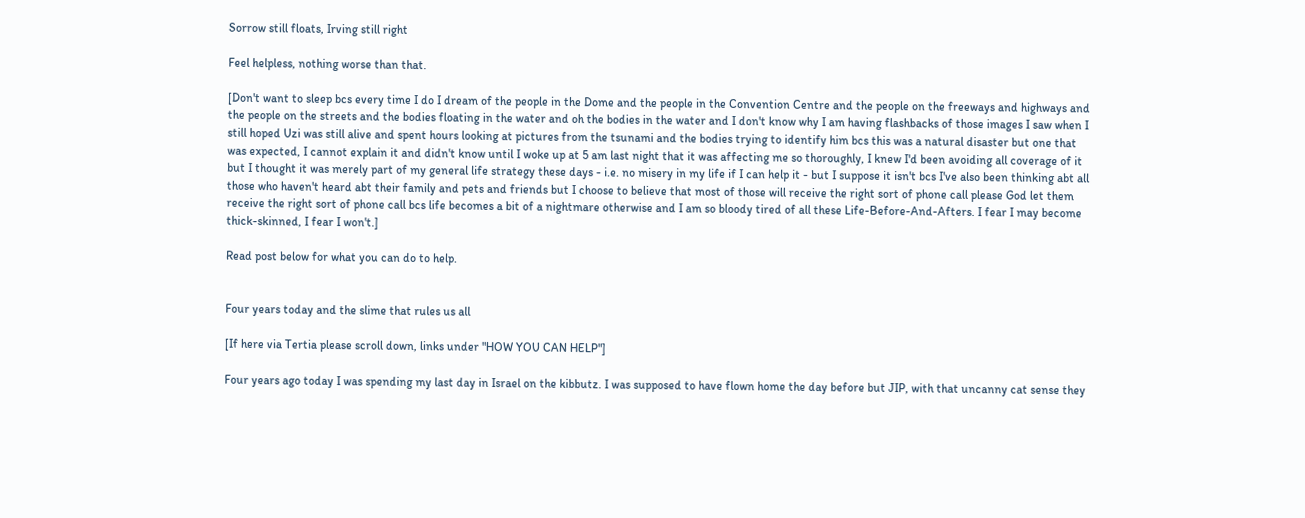Sorrow still floats, Irving still right

Feel helpless, nothing worse than that.

[Don't want to sleep bcs every time I do I dream of the people in the Dome and the people in the Convention Centre and the people on the freeways and highways and the people on the streets and the bodies floating in the water and oh the bodies in the water and I don't know why I am having flashbacks of those images I saw when I still hoped Uzi was still alive and spent hours looking at pictures from the tsunami and the bodies trying to identify him bcs this was a natural disaster but one that was expected, I cannot explain it and didn't know until I woke up at 5 am last night that it was affecting me so thoroughly, I knew I'd been avoiding all coverage of it but I thought it was merely part of my general life strategy these days - i.e. no misery in my life if I can help it - but I suppose it isn't bcs I've also been thinking abt all those who haven't heard abt their family and pets and friends but I choose to believe that most of those will receive the right sort of phone call please God let them receive the right sort of phone call bcs life becomes a bit of a nightmare otherwise and I am so bloody tired of all these Life-Before-And-Afters. I fear I may become thick-skinned, I fear I won't.]

Read post below for what you can do to help.


Four years today and the slime that rules us all

[If here via Tertia please scroll down, links under "HOW YOU CAN HELP"]

Four years ago today I was spending my last day in Israel on the kibbutz. I was supposed to have flown home the day before but JIP, with that uncanny cat sense they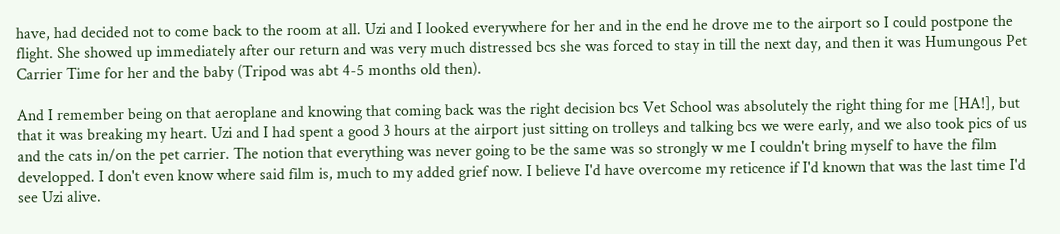have, had decided not to come back to the room at all. Uzi and I looked everywhere for her and in the end he drove me to the airport so I could postpone the flight. She showed up immediately after our return and was very much distressed bcs she was forced to stay in till the next day, and then it was Humungous Pet Carrier Time for her and the baby (Tripod was abt 4-5 months old then).

And I remember being on that aeroplane and knowing that coming back was the right decision bcs Vet School was absolutely the right thing for me [HA!], but that it was breaking my heart. Uzi and I had spent a good 3 hours at the airport just sitting on trolleys and talking bcs we were early, and we also took pics of us and the cats in/on the pet carrier. The notion that everything was never going to be the same was so strongly w me I couldn't bring myself to have the film developped. I don't even know where said film is, much to my added grief now. I believe I'd have overcome my reticence if I'd known that was the last time I'd see Uzi alive.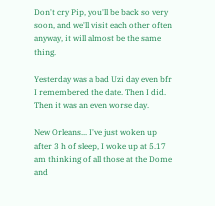Don't cry Pip, you'll be back so very soon, and we'll visit each other often anyway, it will almost be the same thing.

Yesterday was a bad Uzi day even bfr I remembered the date. Then I did. Then it was an even worse day.

New Orleans... I've just woken up after 3 h of sleep, I woke up at 5.17 am thinking of all those at the Dome and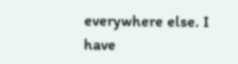everywhere else. I have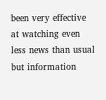been very effective at watching even less news than usual but information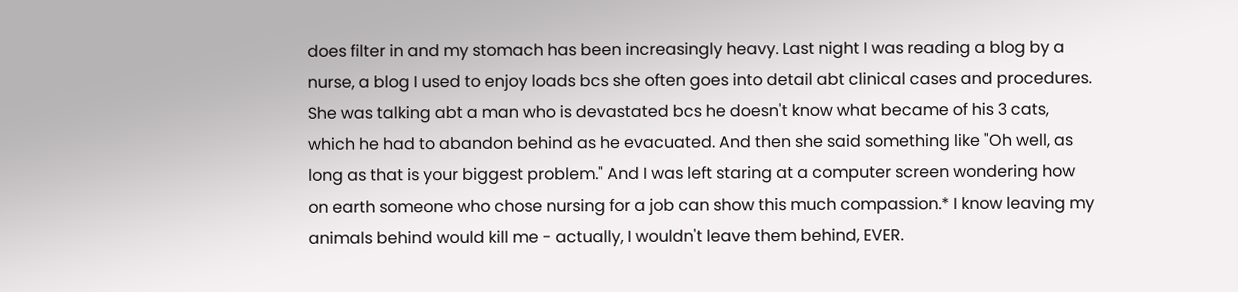does filter in and my stomach has been increasingly heavy. Last night I was reading a blog by a nurse, a blog I used to enjoy loads bcs she often goes into detail abt clinical cases and procedures. She was talking abt a man who is devastated bcs he doesn't know what became of his 3 cats, which he had to abandon behind as he evacuated. And then she said something like "Oh well, as long as that is your biggest problem." And I was left staring at a computer screen wondering how on earth someone who chose nursing for a job can show this much compassion.* I know leaving my animals behind would kill me - actually, I wouldn't leave them behind, EVER.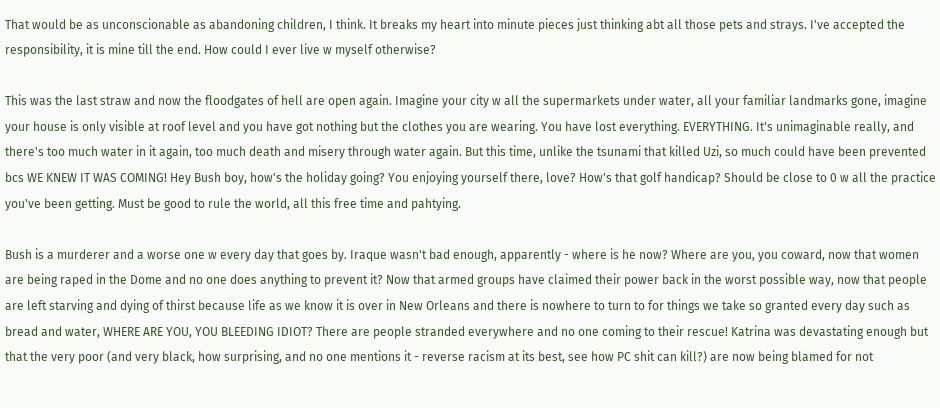That would be as unconscionable as abandoning children, I think. It breaks my heart into minute pieces just thinking abt all those pets and strays. I've accepted the responsibility, it is mine till the end. How could I ever live w myself otherwise?

This was the last straw and now the floodgates of hell are open again. Imagine your city w all the supermarkets under water, all your familiar landmarks gone, imagine your house is only visible at roof level and you have got nothing but the clothes you are wearing. You have lost everything. EVERYTHING. It's unimaginable really, and there's too much water in it again, too much death and misery through water again. But this time, unlike the tsunami that killed Uzi, so much could have been prevented bcs WE KNEW IT WAS COMING! Hey Bush boy, how's the holiday going? You enjoying yourself there, love? How's that golf handicap? Should be close to 0 w all the practice you've been getting. Must be good to rule the world, all this free time and pahtying.

Bush is a murderer and a worse one w every day that goes by. Iraque wasn't bad enough, apparently - where is he now? Where are you, you coward, now that women are being raped in the Dome and no one does anything to prevent it? Now that armed groups have claimed their power back in the worst possible way, now that people are left starving and dying of thirst because life as we know it is over in New Orleans and there is nowhere to turn to for things we take so granted every day such as bread and water, WHERE ARE YOU, YOU BLEEDING IDIOT? There are people stranded everywhere and no one coming to their rescue! Katrina was devastating enough but that the very poor (and very black, how surprising, and no one mentions it - reverse racism at its best, see how PC shit can kill?) are now being blamed for not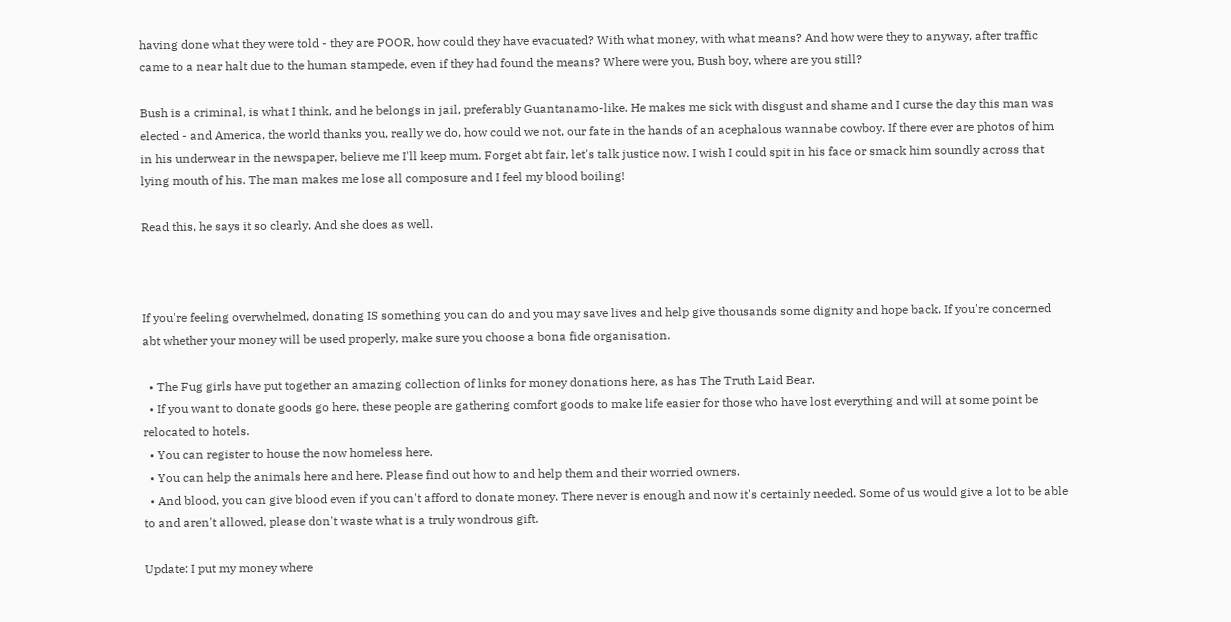having done what they were told - they are POOR, how could they have evacuated? With what money, with what means? And how were they to anyway, after traffic came to a near halt due to the human stampede, even if they had found the means? Where were you, Bush boy, where are you still?

Bush is a criminal, is what I think, and he belongs in jail, preferably Guantanamo-like. He makes me sick with disgust and shame and I curse the day this man was elected - and America, the world thanks you, really we do, how could we not, our fate in the hands of an acephalous wannabe cowboy. If there ever are photos of him in his underwear in the newspaper, believe me I'll keep mum. Forget abt fair, let's talk justice now. I wish I could spit in his face or smack him soundly across that lying mouth of his. The man makes me lose all composure and I feel my blood boiling!

Read this, he says it so clearly. And she does as well.



If you're feeling overwhelmed, donating IS something you can do and you may save lives and help give thousands some dignity and hope back. If you're concerned abt whether your money will be used properly, make sure you choose a bona fide organisation.

  • The Fug girls have put together an amazing collection of links for money donations here, as has The Truth Laid Bear.
  • If you want to donate goods go here, these people are gathering comfort goods to make life easier for those who have lost everything and will at some point be relocated to hotels.
  • You can register to house the now homeless here.
  • You can help the animals here and here. Please find out how to and help them and their worried owners.
  • And blood, you can give blood even if you can't afford to donate money. There never is enough and now it's certainly needed. Some of us would give a lot to be able to and aren't allowed, please don't waste what is a truly wondrous gift.

Update: I put my money where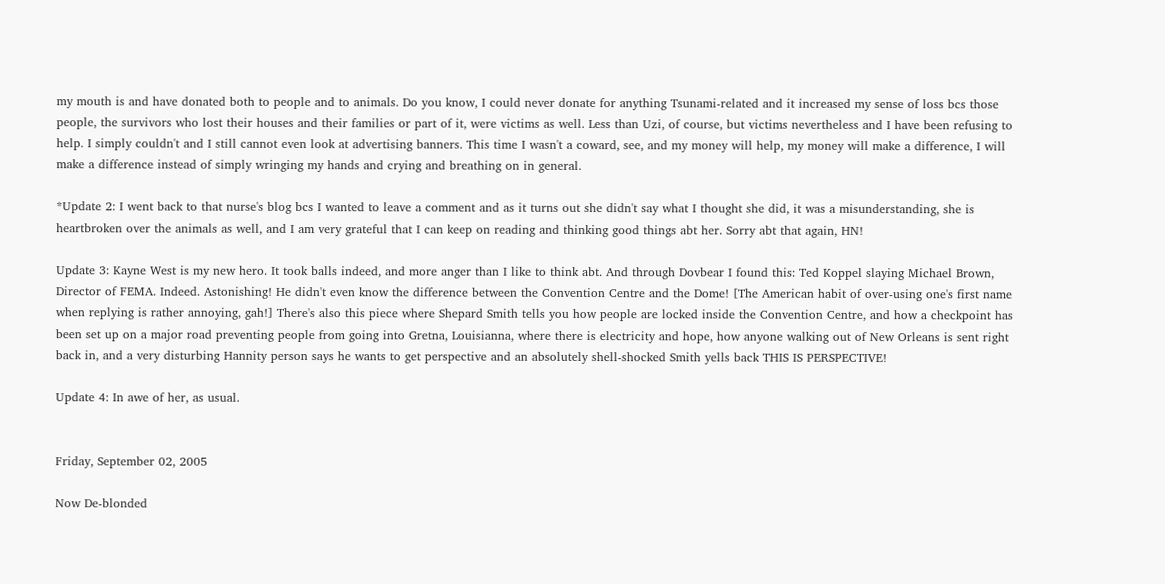my mouth is and have donated both to people and to animals. Do you know, I could never donate for anything Tsunami-related and it increased my sense of loss bcs those people, the survivors who lost their houses and their families or part of it, were victims as well. Less than Uzi, of course, but victims nevertheless and I have been refusing to help. I simply couldn't and I still cannot even look at advertising banners. This time I wasn't a coward, see, and my money will help, my money will make a difference, I will make a difference instead of simply wringing my hands and crying and breathing on in general.

*Update 2: I went back to that nurse's blog bcs I wanted to leave a comment and as it turns out she didn't say what I thought she did, it was a misunderstanding, she is heartbroken over the animals as well, and I am very grateful that I can keep on reading and thinking good things abt her. Sorry abt that again, HN!

Update 3: Kayne West is my new hero. It took balls indeed, and more anger than I like to think abt. And through Dovbear I found this: Ted Koppel slaying Michael Brown, Director of FEMA. Indeed. Astonishing! He didn't even know the difference between the Convention Centre and the Dome! [The American habit of over-using one's first name when replying is rather annoying, gah!] There's also this piece where Shepard Smith tells you how people are locked inside the Convention Centre, and how a checkpoint has been set up on a major road preventing people from going into Gretna, Louisianna, where there is electricity and hope, how anyone walking out of New Orleans is sent right back in, and a very disturbing Hannity person says he wants to get perspective and an absolutely shell-shocked Smith yells back THIS IS PERSPECTIVE!

Update 4: In awe of her, as usual.


Friday, September 02, 2005

Now De-blonded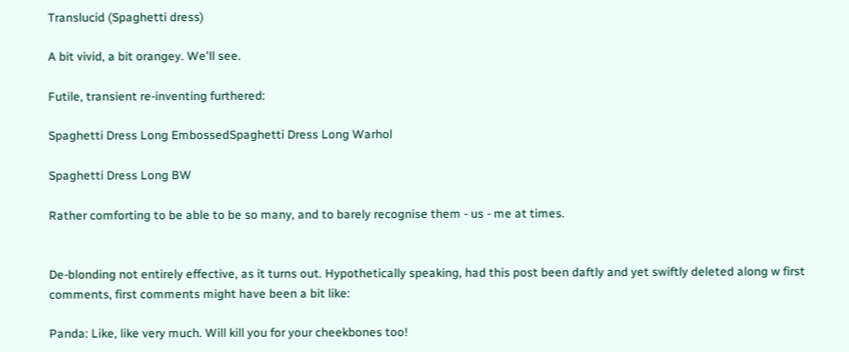Translucid (Spaghetti dress)

A bit vivid, a bit orangey. We'll see.

Futile, transient re-inventing furthered:

Spaghetti Dress Long EmbossedSpaghetti Dress Long Warhol

Spaghetti Dress Long BW

Rather comforting to be able to be so many, and to barely recognise them - us - me at times.


De-blonding not entirely effective, as it turns out. Hypothetically speaking, had this post been daftly and yet swiftly deleted along w first comments, first comments might have been a bit like:

Panda: Like, like very much. Will kill you for your cheekbones too!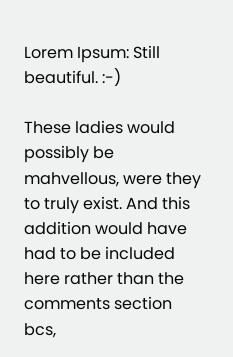Lorem Ipsum: Still beautiful. :-)

These ladies would possibly be mahvellous, were they to truly exist. And this addition would have had to be included here rather than the comments section bcs,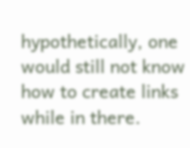hypothetically, one would still not know how to create links while in there.